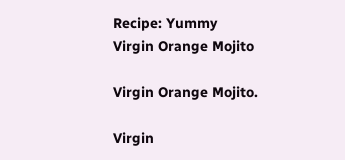Recipe: Yummy Virgin Orange Mojito

Virgin Orange Mojito.

Virgin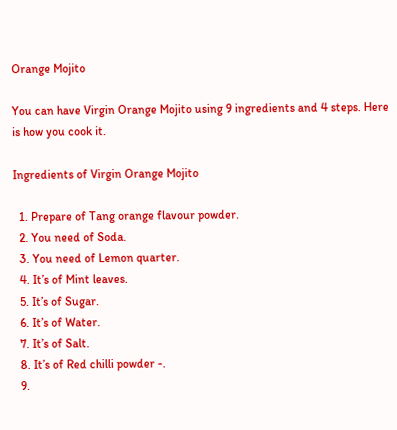Orange Mojito

You can have Virgin Orange Mojito using 9 ingredients and 4 steps. Here is how you cook it.

Ingredients of Virgin Orange Mojito

  1. Prepare of Tang orange flavour powder.
  2. You need of Soda.
  3. You need of Lemon quarter.
  4. It’s of Mint leaves.
  5. It’s of Sugar.
  6. It’s of Water.
  7. It’s of Salt.
  8. It’s of Red chilli powder -.
  9.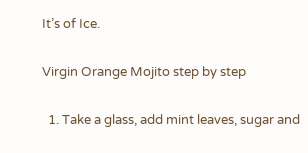It’s of Ice.

Virgin Orange Mojito step by step

  1. Take a glass, add mint leaves, sugar and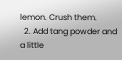lemon. Crush them.
  2. Add tang powder and a little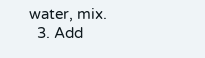water, mix.
  3. Add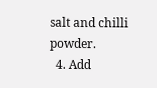salt and chilli powder.
  4. Add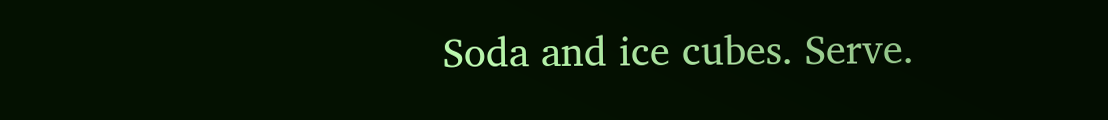Soda and ice cubes. Serve.